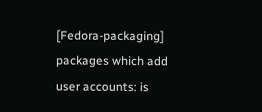[Fedora-packaging] packages which add user accounts: is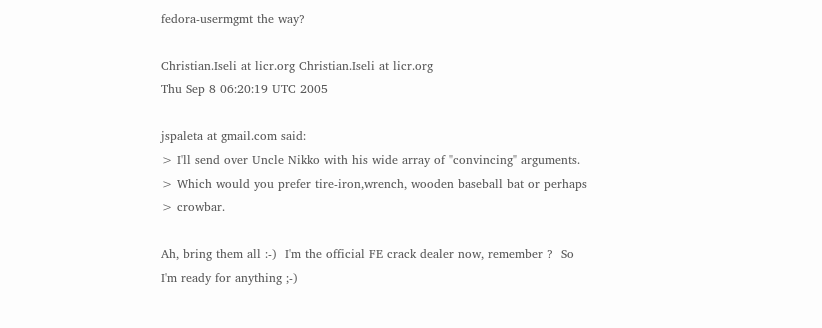fedora-usermgmt the way?

Christian.Iseli at licr.org Christian.Iseli at licr.org
Thu Sep 8 06:20:19 UTC 2005

jspaleta at gmail.com said:
> I'll send over Uncle Nikko with his wide array of "convincing" arguments.
> Which would you prefer tire-iron,wrench, wooden baseball bat or perhaps
> crowbar.

Ah, bring them all :-)  I'm the official FE crack dealer now, remember ?  So
I'm ready for anything ;-)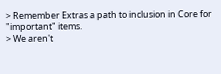> Remember Extras a path to inclusion in Core for "important" items.
> We aren't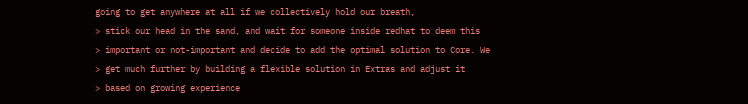going to get anywhere at all if we collectively hold our breath,
> stick our head in the sand, and wait for someone inside redhat to deem this
> important or not-important and decide to add the optimal solution to Core. We
> get much further by building a flexible solution in Extras and adjust it
> based on growing experience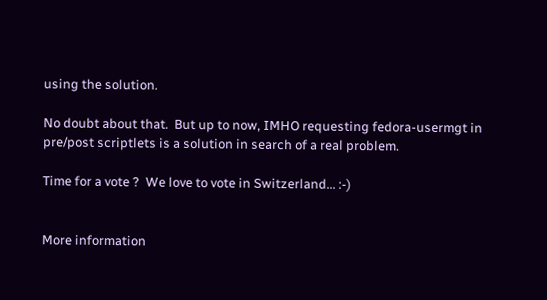using the solution.

No doubt about that.  But up to now, IMHO requesting fedora-usermgt in
pre/post scriptlets is a solution in search of a real problem.

Time for a vote ?  We love to vote in Switzerland... :-)


More information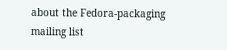about the Fedora-packaging mailing list